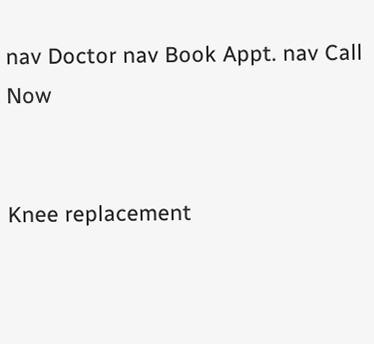nav Doctor nav Book Appt. nav Call Now


Knee replacement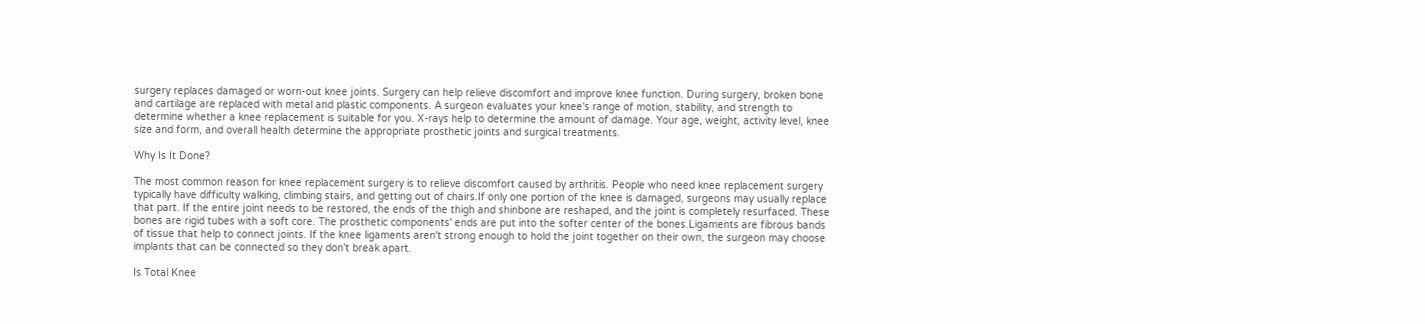surgery replaces damaged or worn-out knee joints. Surgery can help relieve discomfort and improve knee function. During surgery, broken bone and cartilage are replaced with metal and plastic components. A surgeon evaluates your knee's range of motion, stability, and strength to determine whether a knee replacement is suitable for you. X-rays help to determine the amount of damage. Your age, weight, activity level, knee size and form, and overall health determine the appropriate prosthetic joints and surgical treatments.

Why Is It Done?

The most common reason for knee replacement surgery is to relieve discomfort caused by arthritis. People who need knee replacement surgery typically have difficulty walking, climbing stairs, and getting out of chairs.If only one portion of the knee is damaged, surgeons may usually replace that part. If the entire joint needs to be restored, the ends of the thigh and shinbone are reshaped, and the joint is completely resurfaced. These bones are rigid tubes with a soft core. The prosthetic components' ends are put into the softer center of the bones.Ligaments are fibrous bands of tissue that help to connect joints. If the knee ligaments aren't strong enough to hold the joint together on their own, the surgeon may choose implants that can be connected so they don't break apart.

Is Total Knee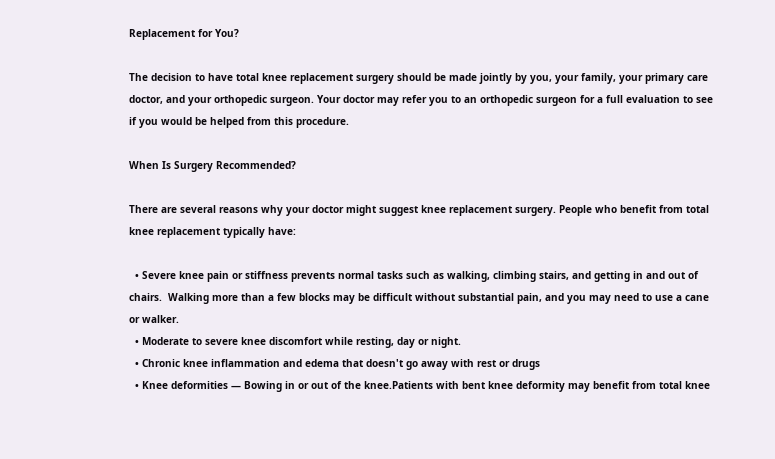Replacement for You?

The decision to have total knee replacement surgery should be made jointly by you, your family, your primary care doctor, and your orthopedic surgeon. Your doctor may refer you to an orthopedic surgeon for a full evaluation to see if you would be helped from this procedure.

When Is Surgery Recommended?

There are several reasons why your doctor might suggest knee replacement surgery. People who benefit from total knee replacement typically have:

  • Severe knee pain or stiffness prevents normal tasks such as walking, climbing stairs, and getting in and out of chairs.  Walking more than a few blocks may be difficult without substantial pain, and you may need to use a cane or walker.
  • Moderate to severe knee discomfort while resting, day or night.
  • Chronic knee inflammation and edema that doesn't go away with rest or drugs
  • Knee deformities — Bowing in or out of the knee.Patients with bent knee deformity may benefit from total knee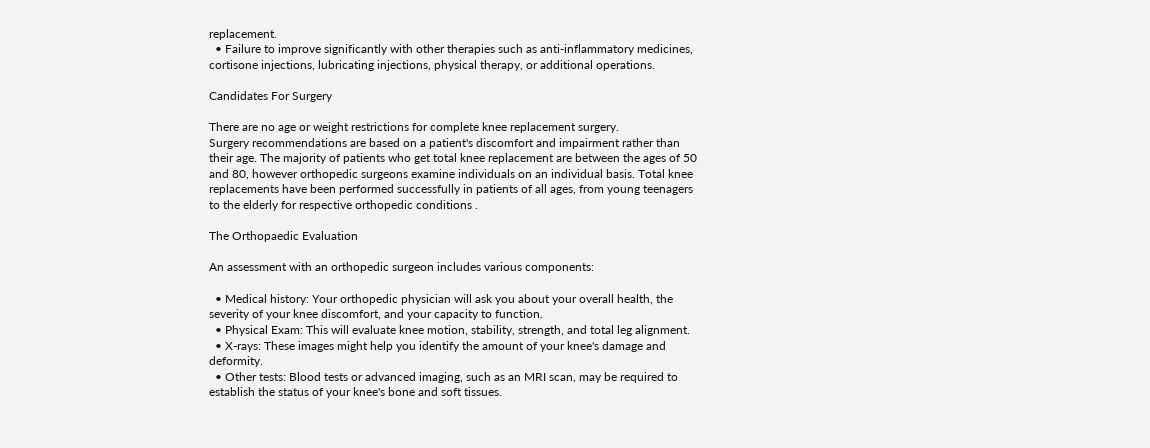replacement.
  • Failure to improve significantly with other therapies such as anti-inflammatory medicines, cortisone injections, lubricating injections, physical therapy, or additional operations.

Candidates For Surgery

There are no age or weight restrictions for complete knee replacement surgery.
Surgery recommendations are based on a patient's discomfort and impairment rather than their age. The majority of patients who get total knee replacement are between the ages of 50 and 80, however orthopedic surgeons examine individuals on an individual basis. Total knee replacements have been performed successfully in patients of all ages, from young teenagers to the elderly for respective orthopedic conditions .

The Orthopaedic Evaluation

An assessment with an orthopedic surgeon includes various components:

  • Medical history: Your orthopedic physician will ask you about your overall health, the severity of your knee discomfort, and your capacity to function.
  • Physical Exam: This will evaluate knee motion, stability, strength, and total leg alignment.
  • X-rays: These images might help you identify the amount of your knee's damage and deformity.
  • Other tests: Blood tests or advanced imaging, such as an MRI scan, may be required to establish the status of your knee's bone and soft tissues.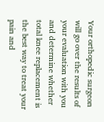Your orthopedic surgeon will go over the results of your evaluation with you and determine whether total knee replacement is the best way to treat your pain and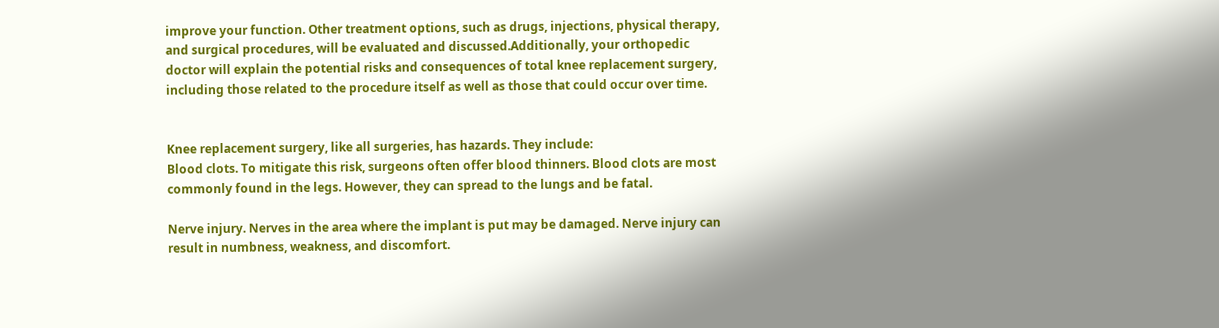improve your function. Other treatment options, such as drugs, injections, physical therapy, and surgical procedures, will be evaluated and discussed.Additionally, your orthopedic doctor will explain the potential risks and consequences of total knee replacement surgery, including those related to the procedure itself as well as those that could occur over time.


Knee replacement surgery, like all surgeries, has hazards. They include:
Blood clots. To mitigate this risk, surgeons often offer blood thinners. Blood clots are most commonly found in the legs. However, they can spread to the lungs and be fatal.

Nerve injury. Nerves in the area where the implant is put may be damaged. Nerve injury can result in numbness, weakness, and discomfort.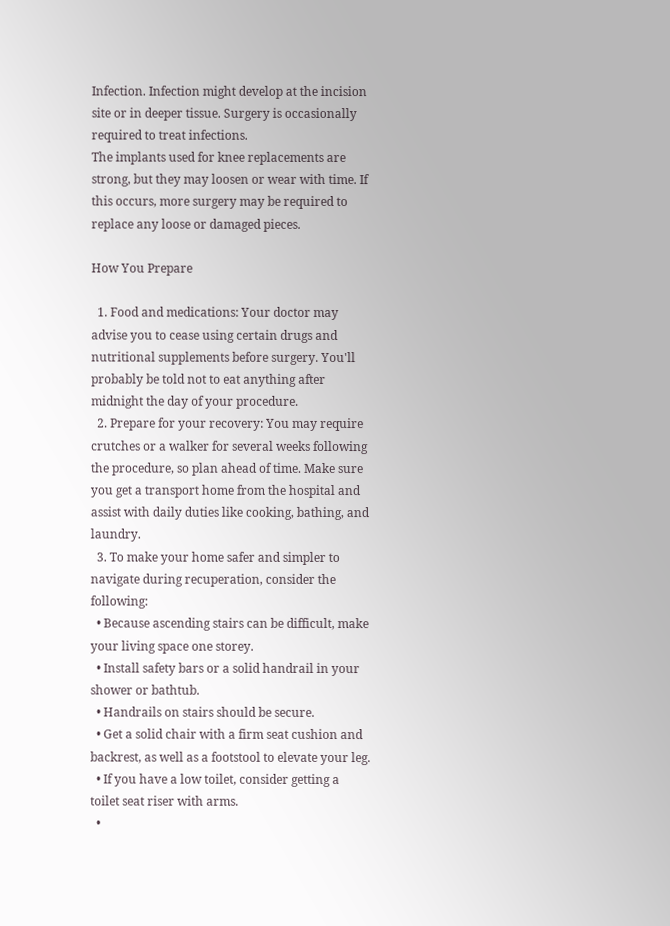Infection. Infection might develop at the incision site or in deeper tissue. Surgery is occasionally required to treat infections.
The implants used for knee replacements are strong, but they may loosen or wear with time. If this occurs, more surgery may be required to replace any loose or damaged pieces.

How You Prepare

  1. Food and medications: Your doctor may advise you to cease using certain drugs and nutritional supplements before surgery. You'll probably be told not to eat anything after midnight the day of your procedure.
  2. Prepare for your recovery: You may require crutches or a walker for several weeks following the procedure, so plan ahead of time. Make sure you get a transport home from the hospital and assist with daily duties like cooking, bathing, and laundry.
  3. To make your home safer and simpler to navigate during recuperation, consider the following:
  • Because ascending stairs can be difficult, make your living space one storey.
  • Install safety bars or a solid handrail in your shower or bathtub.
  • Handrails on stairs should be secure.
  • Get a solid chair with a firm seat cushion and backrest, as well as a footstool to elevate your leg.
  • If you have a low toilet, consider getting a toilet seat riser with arms.
  •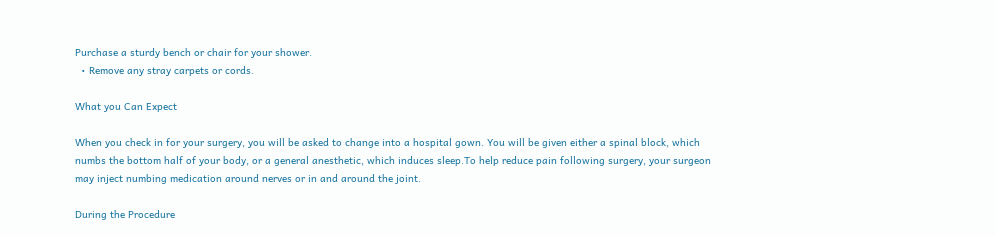Purchase a sturdy bench or chair for your shower.
  • Remove any stray carpets or cords.

What you Can Expect

When you check in for your surgery, you will be asked to change into a hospital gown. You will be given either a spinal block, which numbs the bottom half of your body, or a general anesthetic, which induces sleep.To help reduce pain following surgery, your surgeon may inject numbing medication around nerves or in and around the joint.

During the Procedure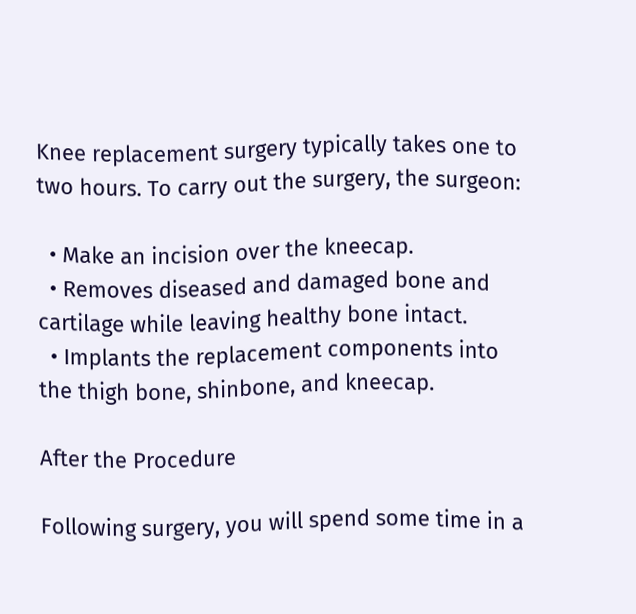Knee replacement surgery typically takes one to two hours. To carry out the surgery, the surgeon:

  • Make an incision over the kneecap.
  • Removes diseased and damaged bone and cartilage while leaving healthy bone intact.
  • Implants the replacement components into the thigh bone, shinbone, and kneecap.

After the Procedure

Following surgery, you will spend some time in a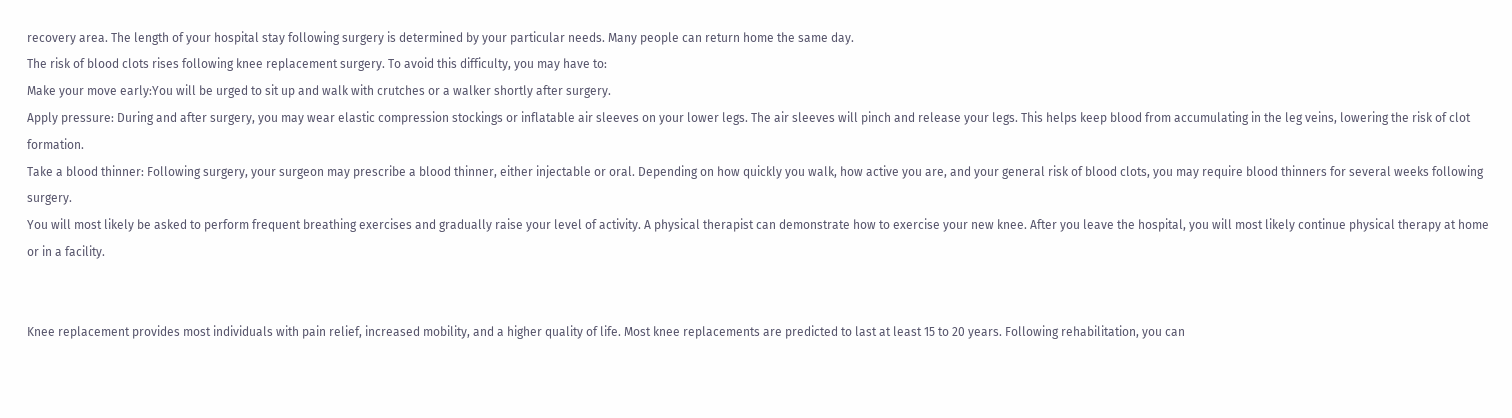recovery area. The length of your hospital stay following surgery is determined by your particular needs. Many people can return home the same day.
The risk of blood clots rises following knee replacement surgery. To avoid this difficulty, you may have to:
Make your move early:You will be urged to sit up and walk with crutches or a walker shortly after surgery.
Apply pressure: During and after surgery, you may wear elastic compression stockings or inflatable air sleeves on your lower legs. The air sleeves will pinch and release your legs. This helps keep blood from accumulating in the leg veins, lowering the risk of clot formation.
Take a blood thinner: Following surgery, your surgeon may prescribe a blood thinner, either injectable or oral. Depending on how quickly you walk, how active you are, and your general risk of blood clots, you may require blood thinners for several weeks following surgery.
You will most likely be asked to perform frequent breathing exercises and gradually raise your level of activity. A physical therapist can demonstrate how to exercise your new knee. After you leave the hospital, you will most likely continue physical therapy at home or in a facility.


Knee replacement provides most individuals with pain relief, increased mobility, and a higher quality of life. Most knee replacements are predicted to last at least 15 to 20 years. Following rehabilitation, you can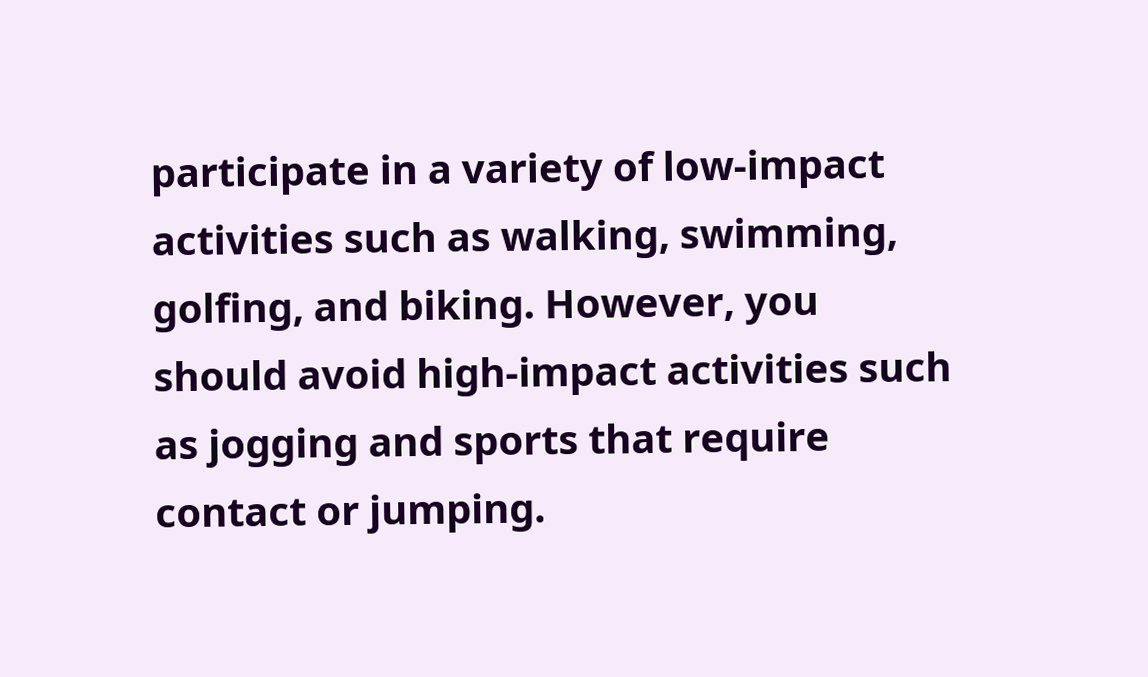participate in a variety of low-impact activities such as walking, swimming, golfing, and biking. However, you should avoid high-impact activities such as jogging and sports that require contact or jumping.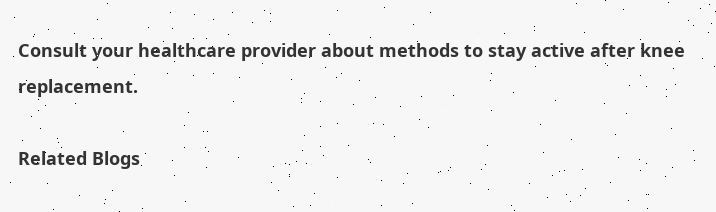Consult your healthcare provider about methods to stay active after knee replacement.

Related Blogs